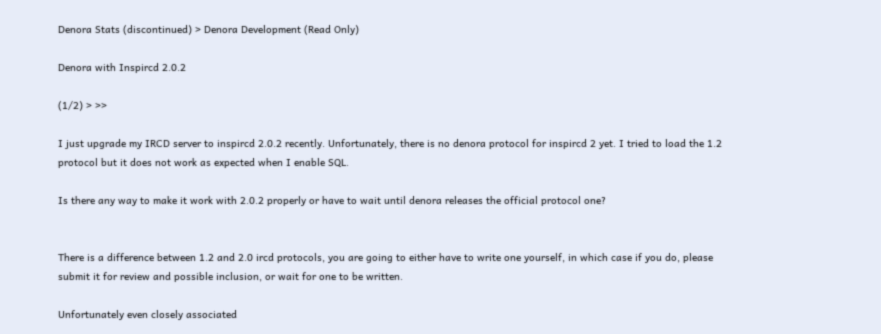Denora Stats (discontinued) > Denora Development (Read Only)

Denora with Inspircd 2.0.2

(1/2) > >>

I just upgrade my IRCD server to inspircd 2.0.2 recently. Unfortunately, there is no denora protocol for inspircd 2 yet. I tried to load the 1.2 protocol but it does not work as expected when I enable SQL.

Is there any way to make it work with 2.0.2 properly or have to wait until denora releases the official protocol one?


There is a difference between 1.2 and 2.0 ircd protocols, you are going to either have to write one yourself, in which case if you do, please submit it for review and possible inclusion, or wait for one to be written.

Unfortunately even closely associated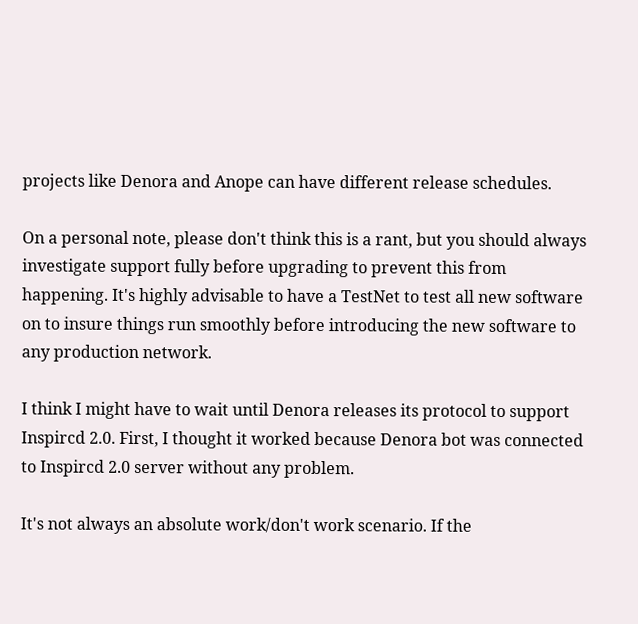projects like Denora and Anope can have different release schedules.

On a personal note, please don't think this is a rant, but you should always investigate support fully before upgrading to prevent this from happening. It's highly advisable to have a TestNet to test all new software on to insure things run smoothly before introducing the new software to any production network.

I think I might have to wait until Denora releases its protocol to support Inspircd 2.0. First, I thought it worked because Denora bot was connected to Inspircd 2.0 server without any problem.

It's not always an absolute work/don't work scenario. If the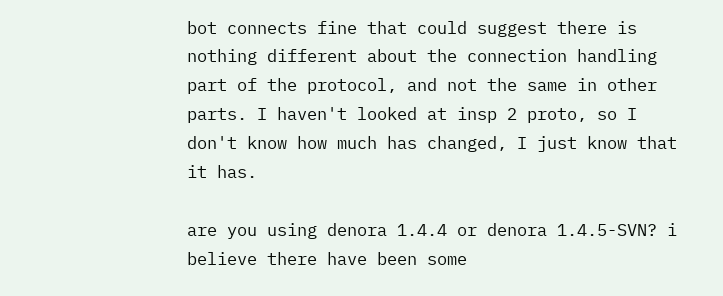bot connects fine that could suggest there is nothing different about the connection handling part of the protocol, and not the same in other parts. I haven't looked at insp 2 proto, so I don't know how much has changed, I just know that it has.

are you using denora 1.4.4 or denora 1.4.5-SVN? i believe there have been some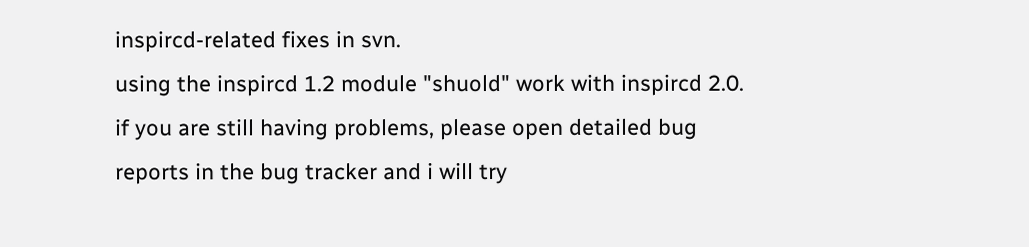inspircd-related fixes in svn.
using the inspircd 1.2 module "shuold" work with inspircd 2.0.
if you are still having problems, please open detailed bug reports in the bug tracker and i will try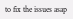to fix the issues asap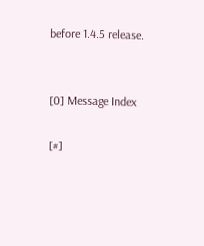before 1.4.5 release.


[0] Message Index

[#]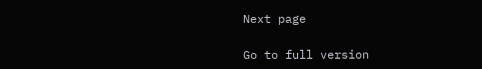Next page

Go to full version